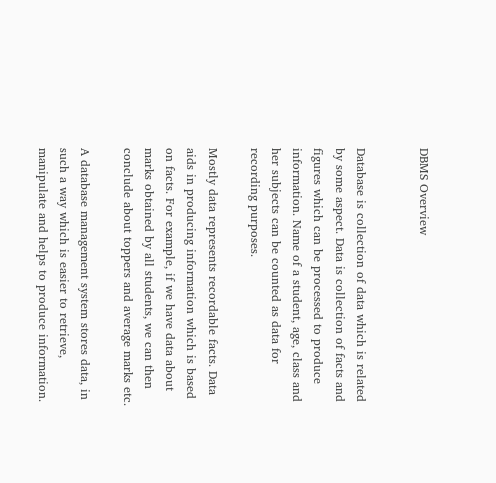DBMS Overview


Database is collection of data which is related by some aspect. Data is collection of facts and figures which can be processed to produce information. Name of a student, age, class and her subjects can be counted as data for recording purposes.

Mostly data represents recordable facts. Data aids in producing information which is based on facts. For example, if we have data about marks obtained by all students, we can then conclude about toppers and average marks etc.

A database management system stores data, in such a way which is easier to retrieve, manipulate and helps to produce information.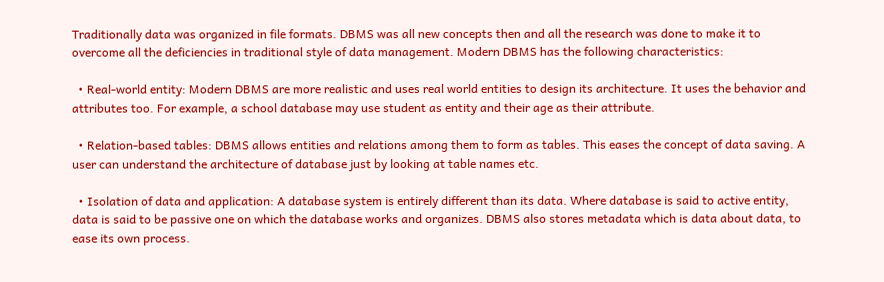Traditionally data was organized in file formats. DBMS was all new concepts then and all the research was done to make it to overcome all the deficiencies in traditional style of data management. Modern DBMS has the following characteristics:

  • Real-world entity: Modern DBMS are more realistic and uses real world entities to design its architecture. It uses the behavior and attributes too. For example, a school database may use student as entity and their age as their attribute.

  • Relation-based tables: DBMS allows entities and relations among them to form as tables. This eases the concept of data saving. A user can understand the architecture of database just by looking at table names etc.

  • Isolation of data and application: A database system is entirely different than its data. Where database is said to active entity, data is said to be passive one on which the database works and organizes. DBMS also stores metadata which is data about data, to ease its own process.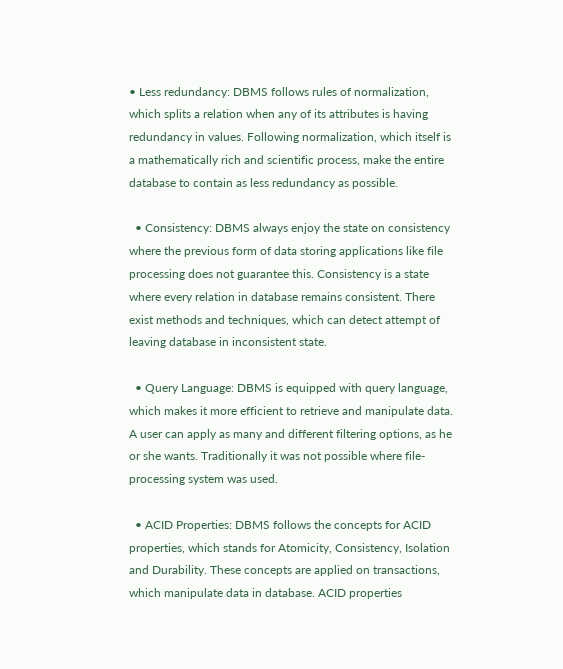• Less redundancy: DBMS follows rules of normalization, which splits a relation when any of its attributes is having redundancy in values. Following normalization, which itself is a mathematically rich and scientific process, make the entire database to contain as less redundancy as possible.

  • Consistency: DBMS always enjoy the state on consistency where the previous form of data storing applications like file processing does not guarantee this. Consistency is a state where every relation in database remains consistent. There exist methods and techniques, which can detect attempt of leaving database in inconsistent state.

  • Query Language: DBMS is equipped with query language, which makes it more efficient to retrieve and manipulate data. A user can apply as many and different filtering options, as he or she wants. Traditionally it was not possible where file-processing system was used.

  • ACID Properties: DBMS follows the concepts for ACID properties, which stands for Atomicity, Consistency, Isolation and Durability. These concepts are applied on transactions, which manipulate data in database. ACID properties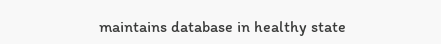maintains database in healthy state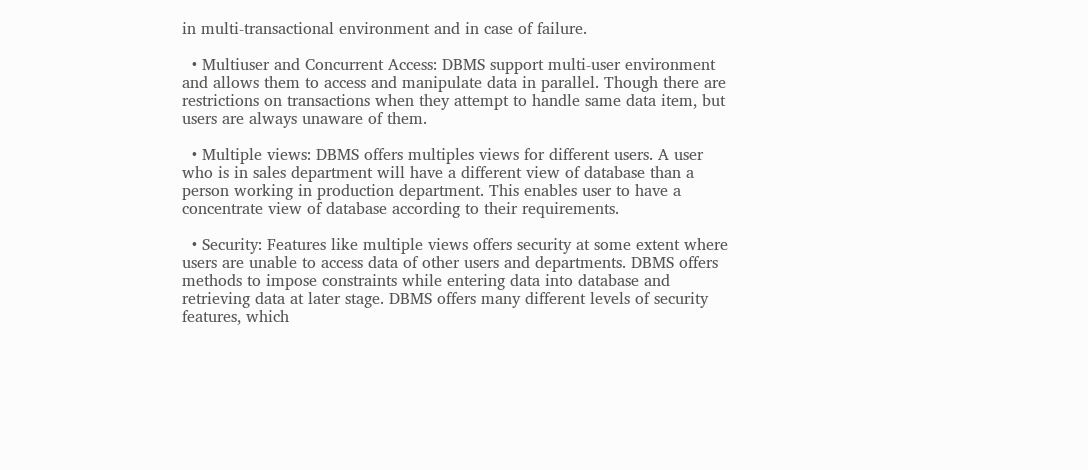in multi-transactional environment and in case of failure.

  • Multiuser and Concurrent Access: DBMS support multi-user environment and allows them to access and manipulate data in parallel. Though there are restrictions on transactions when they attempt to handle same data item, but users are always unaware of them.

  • Multiple views: DBMS offers multiples views for different users. A user who is in sales department will have a different view of database than a person working in production department. This enables user to have a concentrate view of database according to their requirements.

  • Security: Features like multiple views offers security at some extent where users are unable to access data of other users and departments. DBMS offers methods to impose constraints while entering data into database and retrieving data at later stage. DBMS offers many different levels of security features, which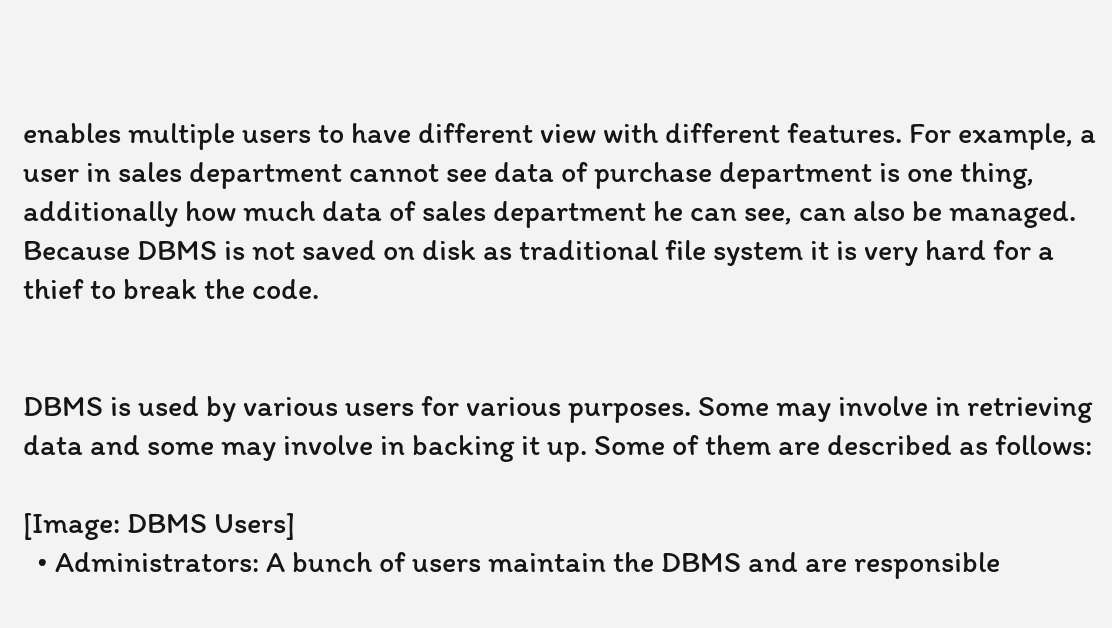enables multiple users to have different view with different features. For example, a user in sales department cannot see data of purchase department is one thing, additionally how much data of sales department he can see, can also be managed. Because DBMS is not saved on disk as traditional file system it is very hard for a thief to break the code.


DBMS is used by various users for various purposes. Some may involve in retrieving data and some may involve in backing it up. Some of them are described as follows:

[Image: DBMS Users]
  • Administrators: A bunch of users maintain the DBMS and are responsible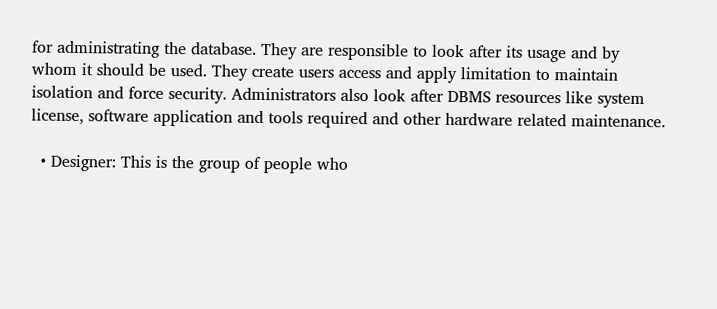for administrating the database. They are responsible to look after its usage and by whom it should be used. They create users access and apply limitation to maintain isolation and force security. Administrators also look after DBMS resources like system license, software application and tools required and other hardware related maintenance.

  • Designer: This is the group of people who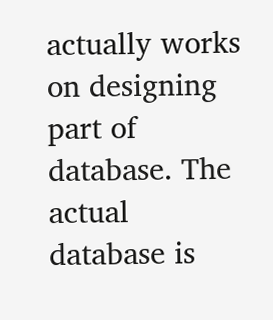actually works on designing part of database. The actual database is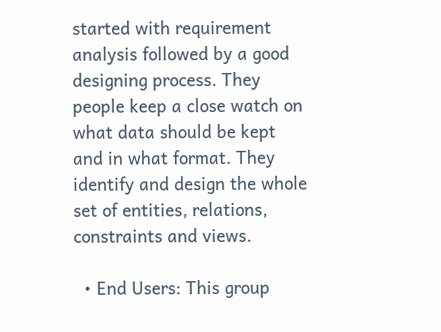started with requirement analysis followed by a good designing process. They people keep a close watch on what data should be kept and in what format. They identify and design the whole set of entities, relations, constraints and views.

  • End Users: This group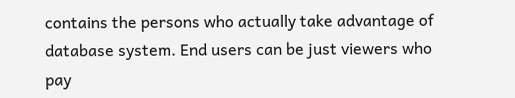contains the persons who actually take advantage of database system. End users can be just viewers who pay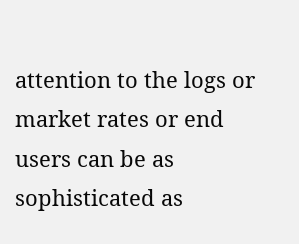attention to the logs or market rates or end users can be as sophisticated as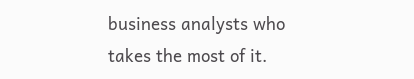business analysts who takes the most of it.